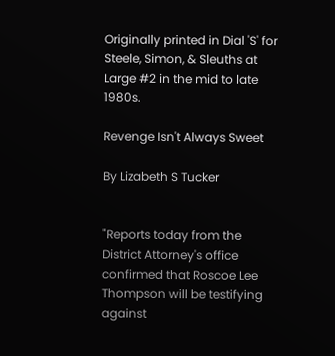Originally printed in Dial 'S' for Steele, Simon, & Sleuths at Large #2 in the mid to late 1980s.

Revenge Isn't Always Sweet

By Lizabeth S Tucker


"Reports today from the District Attorney's office confirmed that Roscoe Lee Thompson will be testifying against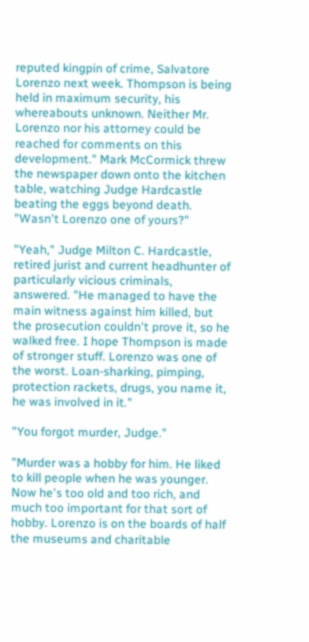reputed kingpin of crime, Salvatore Lorenzo next week. Thompson is being held in maximum security, his whereabouts unknown. Neither Mr. Lorenzo nor his attorney could be reached for comments on this development." Mark McCormick threw the newspaper down onto the kitchen table, watching Judge Hardcastle beating the eggs beyond death. "Wasn't Lorenzo one of yours?"

"Yeah," Judge Milton C. Hardcastle, retired jurist and current headhunter of particularly vicious criminals, answered. "He managed to have the main witness against him killed, but the prosecution couldn't prove it, so he walked free. I hope Thompson is made of stronger stuff. Lorenzo was one of the worst. Loan-sharking, pimping, protection rackets, drugs, you name it, he was involved in it."

"You forgot murder, Judge."

"Murder was a hobby for him. He liked to kill people when he was younger. Now he's too old and too rich, and much too important for that sort of hobby. Lorenzo is on the boards of half the museums and charitable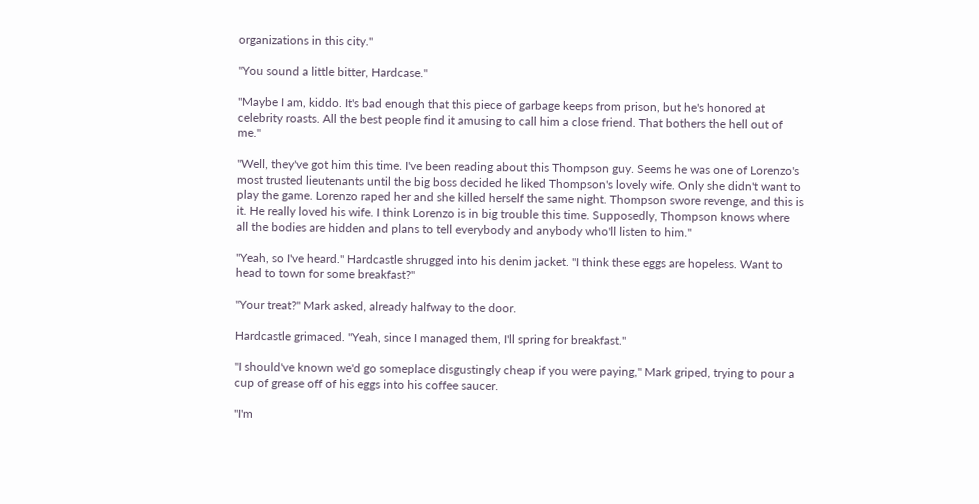organizations in this city."

"You sound a little bitter, Hardcase."

"Maybe I am, kiddo. It's bad enough that this piece of garbage keeps from prison, but he's honored at celebrity roasts. All the best people find it amusing to call him a close friend. That bothers the hell out of me."

"Well, they've got him this time. I've been reading about this Thompson guy. Seems he was one of Lorenzo's most trusted lieutenants until the big boss decided he liked Thompson's lovely wife. Only she didn't want to play the game. Lorenzo raped her and she killed herself the same night. Thompson swore revenge, and this is it. He really loved his wife. I think Lorenzo is in big trouble this time. Supposedly, Thompson knows where all the bodies are hidden and plans to tell everybody and anybody who'll listen to him."

"Yeah, so I've heard." Hardcastle shrugged into his denim jacket. "I think these eggs are hopeless. Want to head to town for some breakfast?"

"Your treat?" Mark asked, already halfway to the door.

Hardcastle grimaced. "Yeah, since I managed them, I'll spring for breakfast."

"I should've known we'd go someplace disgustingly cheap if you were paying," Mark griped, trying to pour a cup of grease off of his eggs into his coffee saucer.

"I'm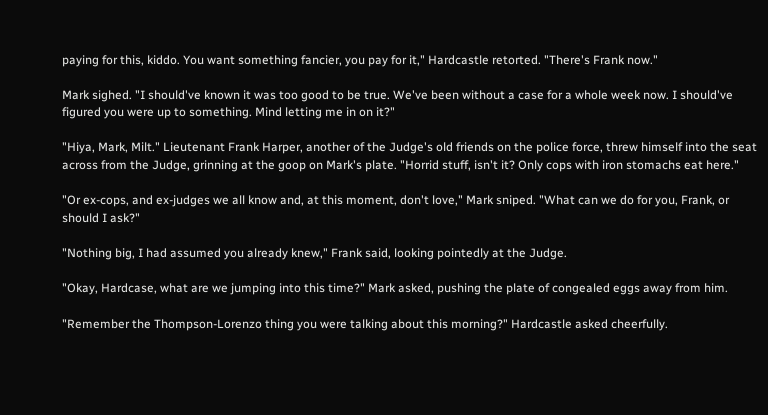paying for this, kiddo. You want something fancier, you pay for it," Hardcastle retorted. "There's Frank now."

Mark sighed. "I should've known it was too good to be true. We've been without a case for a whole week now. I should've figured you were up to something. Mind letting me in on it?"

"Hiya, Mark, Milt." Lieutenant Frank Harper, another of the Judge's old friends on the police force, threw himself into the seat across from the Judge, grinning at the goop on Mark's plate. "Horrid stuff, isn't it? Only cops with iron stomachs eat here."

"Or ex-cops, and ex-judges we all know and, at this moment, don't love," Mark sniped. "What can we do for you, Frank, or should I ask?"

"Nothing big, I had assumed you already knew," Frank said, looking pointedly at the Judge.

"Okay, Hardcase, what are we jumping into this time?" Mark asked, pushing the plate of congealed eggs away from him.

"Remember the Thompson-Lorenzo thing you were talking about this morning?" Hardcastle asked cheerfully.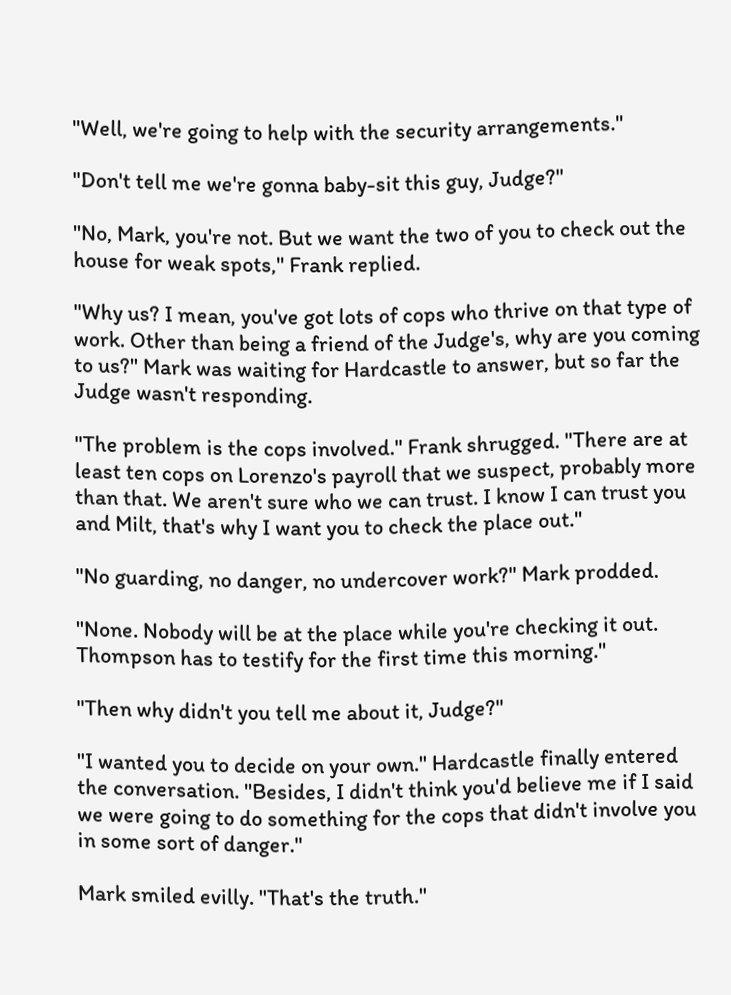"Well, we're going to help with the security arrangements."

"Don't tell me we're gonna baby-sit this guy, Judge?"

"No, Mark, you're not. But we want the two of you to check out the house for weak spots," Frank replied.

"Why us? I mean, you've got lots of cops who thrive on that type of work. Other than being a friend of the Judge's, why are you coming to us?" Mark was waiting for Hardcastle to answer, but so far the Judge wasn't responding.

"The problem is the cops involved." Frank shrugged. "There are at least ten cops on Lorenzo's payroll that we suspect, probably more than that. We aren't sure who we can trust. I know I can trust you and Milt, that's why I want you to check the place out."

"No guarding, no danger, no undercover work?" Mark prodded.

"None. Nobody will be at the place while you're checking it out. Thompson has to testify for the first time this morning."

"Then why didn't you tell me about it, Judge?"

"I wanted you to decide on your own." Hardcastle finally entered the conversation. "Besides, I didn't think you'd believe me if I said we were going to do something for the cops that didn't involve you in some sort of danger."

Mark smiled evilly. "That's the truth."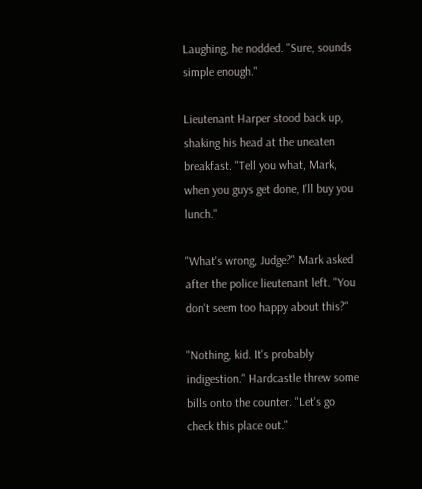Laughing, he nodded. "Sure, sounds simple enough."

Lieutenant Harper stood back up, shaking his head at the uneaten breakfast. "Tell you what, Mark, when you guys get done, I'll buy you lunch."

"What's wrong, Judge?" Mark asked after the police lieutenant left. "You don't seem too happy about this?"

"Nothing, kid. It's probably indigestion." Hardcastle threw some bills onto the counter. "Let's go check this place out."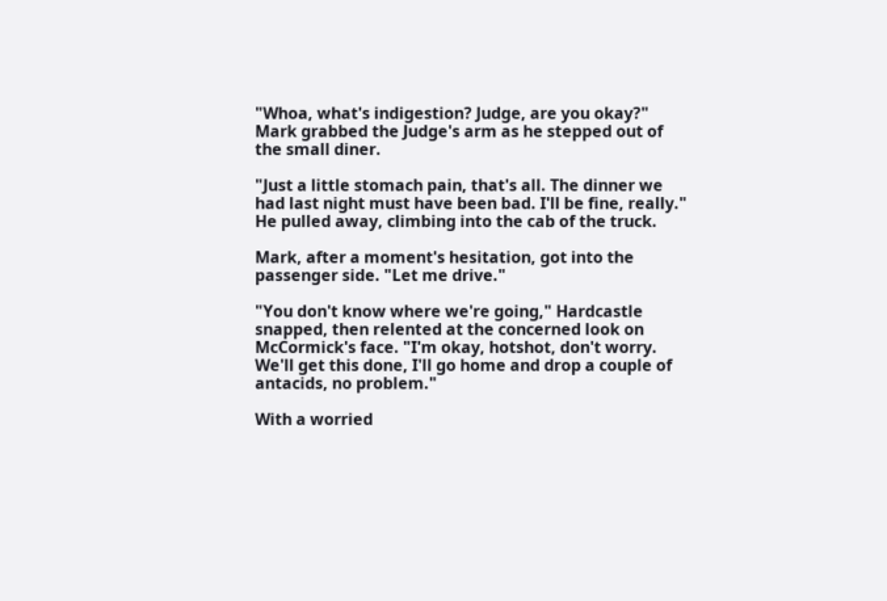"Whoa, what's indigestion? Judge, are you okay?" Mark grabbed the Judge's arm as he stepped out of the small diner.

"Just a little stomach pain, that's all. The dinner we had last night must have been bad. I'll be fine, really." He pulled away, climbing into the cab of the truck.

Mark, after a moment's hesitation, got into the passenger side. "Let me drive."

"You don't know where we're going," Hardcastle snapped, then relented at the concerned look on McCormick's face. "I'm okay, hotshot, don't worry. We'll get this done, I'll go home and drop a couple of antacids, no problem."

With a worried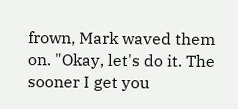frown, Mark waved them on. "Okay, let's do it. The sooner I get you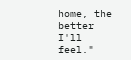home, the better I'll feel."